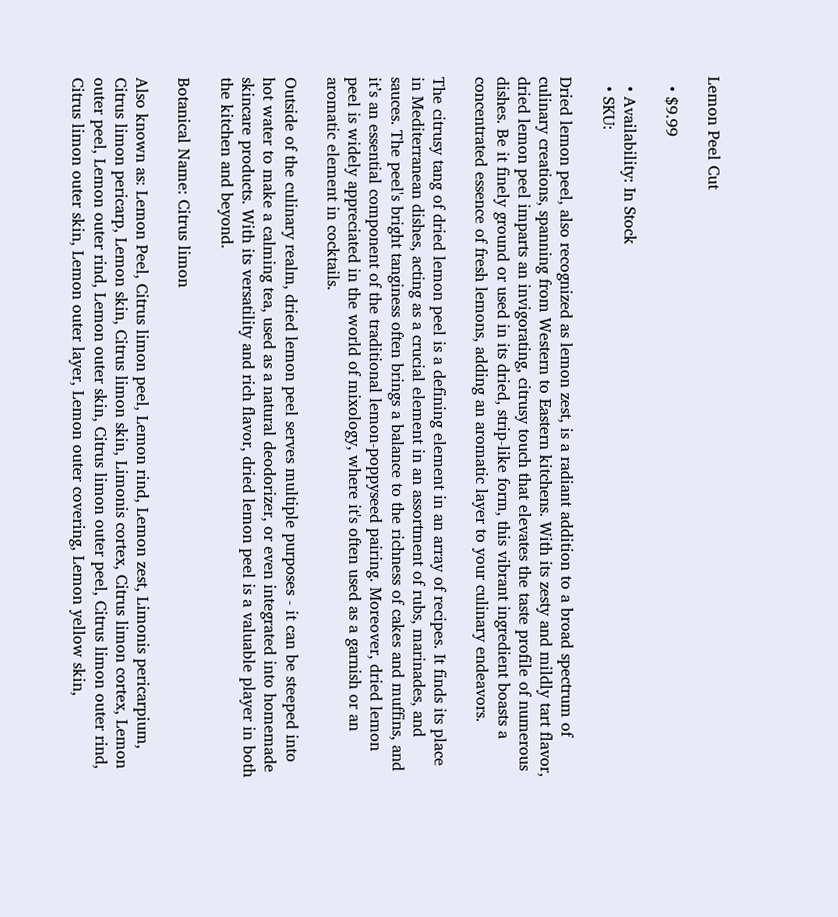Lemon Peel Cut

  • $9.99

  • Availability: In Stock
  • SKU:

Dried lemon peel, also recognized as lemon zest, is a radiant addition to a broad spectrum of culinary creations, spanning from Western to Eastern kitchens. With its zesty and mildly tart flavor, dried lemon peel imparts an invigorating, citrusy touch that elevates the taste profile of numerous dishes. Be it finely ground or used in its dried, strip-like form, this vibrant ingredient boasts a concentrated essence of fresh lemons, adding an aromatic layer to your culinary endeavors.

The citrusy tang of dried lemon peel is a defining element in an array of recipes. It finds its place in Mediterranean dishes, acting as a crucial element in an assortment of rubs, marinades, and sauces. The peel's bright tanginess often brings a balance to the richness of cakes and muffins, and it’s an essential component of the traditional lemon-poppyseed pairing. Moreover, dried lemon peel is widely appreciated in the world of mixology, where it's often used as a garnish or an aromatic element in cocktails.

Outside of the culinary realm, dried lemon peel serves multiple purposes - it can be steeped into hot water to make a calming tea, used as a natural deodorizer, or even integrated into homemade skincare products. With its versatility and rich flavor, dried lemon peel is a valuable player in both the kitchen and beyond.

Botanical Name: Citrus limon

Also known as: Lemon Peel, Citrus limon peel, Lemon rind, Lemon zest, Limonis pericarpium, Citrus limon pericarp, Lemon skin, Citrus limon skin, Limonis cortex, Citrus limon cortex, Lemon outer peel, Lemon outer rind, Lemon outer skin, Citrus limon outer peel, Citrus limon outer rind, Citrus limon outer skin, Lemon outer layer, Lemon outer covering, Lemon yellow skin,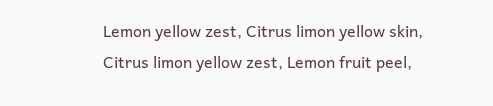Lemon yellow zest, Citrus limon yellow skin, Citrus limon yellow zest, Lemon fruit peel,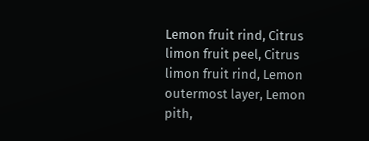Lemon fruit rind, Citrus limon fruit peel, Citrus limon fruit rind, Lemon outermost layer, Lemon pith,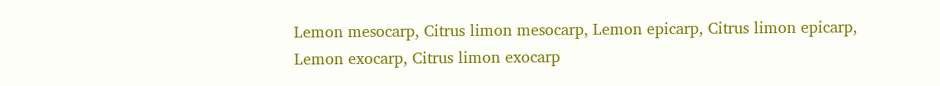Lemon mesocarp, Citrus limon mesocarp, Lemon epicarp, Citrus limon epicarp, Lemon exocarp, Citrus limon exocarp